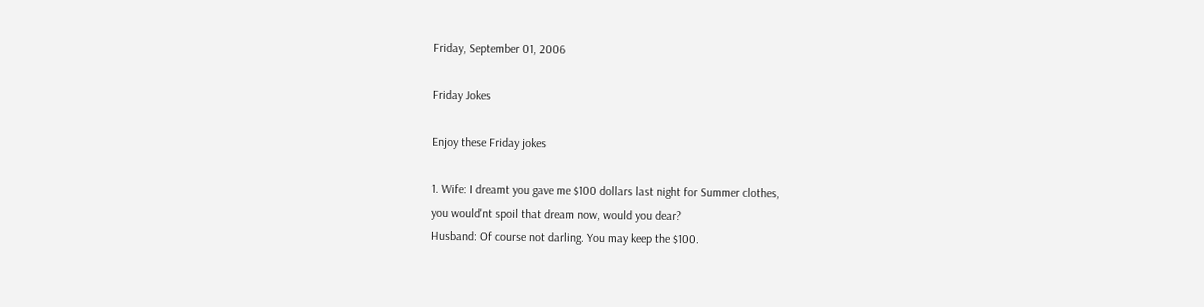Friday, September 01, 2006

Friday Jokes

Enjoy these Friday jokes

1. Wife: I dreamt you gave me $100 dollars last night for Summer clothes,
you would'nt spoil that dream now, would you dear?
Husband: Of course not darling. You may keep the $100.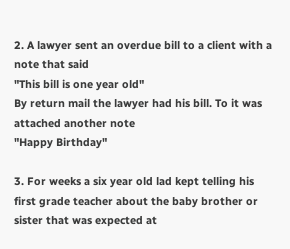2. A lawyer sent an overdue bill to a client with a note that said
"This bill is one year old"
By return mail the lawyer had his bill. To it was attached another note
"Happy Birthday"

3. For weeks a six year old lad kept telling his first grade teacher about the baby brother or sister that was expected at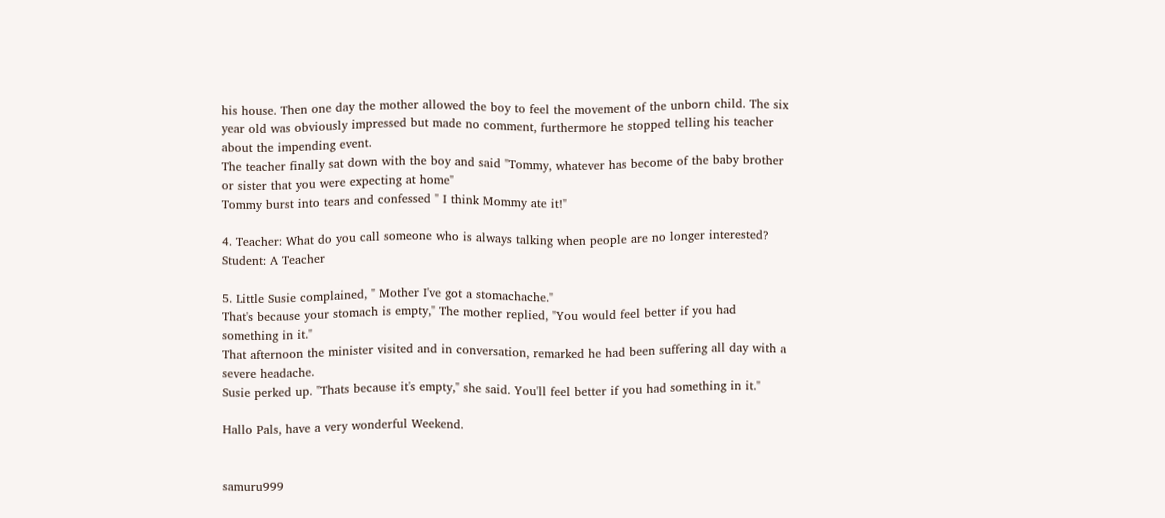his house. Then one day the mother allowed the boy to feel the movement of the unborn child. The six year old was obviously impressed but made no comment, furthermore he stopped telling his teacher about the impending event.
The teacher finally sat down with the boy and said "Tommy, whatever has become of the baby brother or sister that you were expecting at home"
Tommy burst into tears and confessed " I think Mommy ate it!"

4. Teacher: What do you call someone who is always talking when people are no longer interested?
Student: A Teacher

5. Little Susie complained, " Mother I've got a stomachache."
That's because your stomach is empty," The mother replied, "You would feel better if you had something in it."
That afternoon the minister visited and in conversation, remarked he had been suffering all day with a severe headache.
Susie perked up. "Thats because it's empty," she said. You'll feel better if you had something in it."

Hallo Pals, have a very wonderful Weekend.


samuru999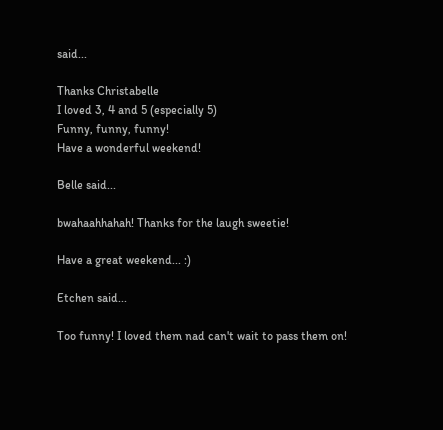said...

Thanks Christabelle
I loved 3, 4 and 5 (especially 5)
Funny, funny, funny!
Have a wonderful weekend!

Belle said...

bwahaahhahah! Thanks for the laugh sweetie!

Have a great weekend... :)

Etchen said...

Too funny! I loved them nad can't wait to pass them on!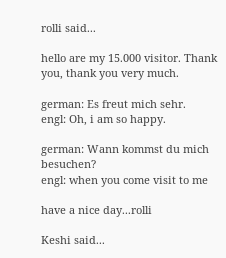rolli said...

hello are my 15.000 visitor. Thank you, thank you very much.

german: Es freut mich sehr.
engl: Oh, i am so happy.

german: Wann kommst du mich besuchen?
engl: when you come visit to me

have a nice day...rolli

Keshi said...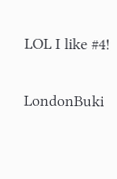LOL I like #4!


LondonBuki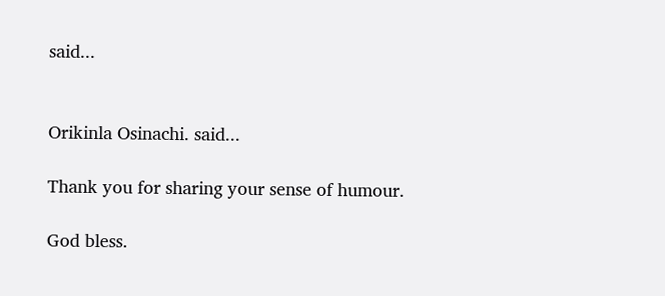said...


Orikinla Osinachi. said...

Thank you for sharing your sense of humour.

God bless.